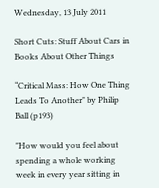Wednesday, 13 July 2011

Short Cuts: Stuff About Cars in Books About Other Things

“Critical Mass: How One Thing Leads To Another" by Philip Ball (p193)

"How would you feel about spending a whole working week in every year sitting in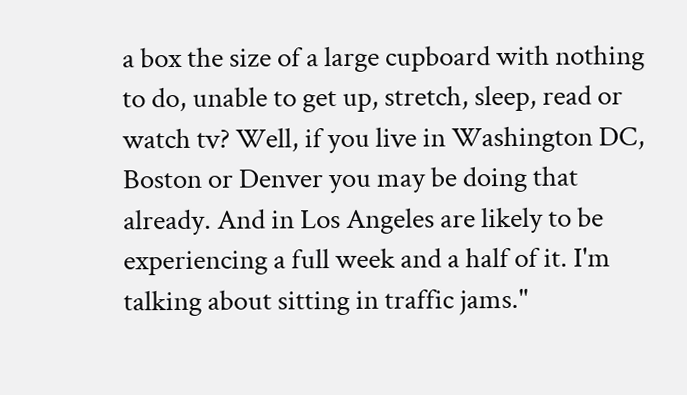a box the size of a large cupboard with nothing to do, unable to get up, stretch, sleep, read or watch tv? Well, if you live in Washington DC, Boston or Denver you may be doing that already. And in Los Angeles are likely to be experiencing a full week and a half of it. I'm talking about sitting in traffic jams."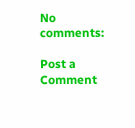No comments:

Post a Comment